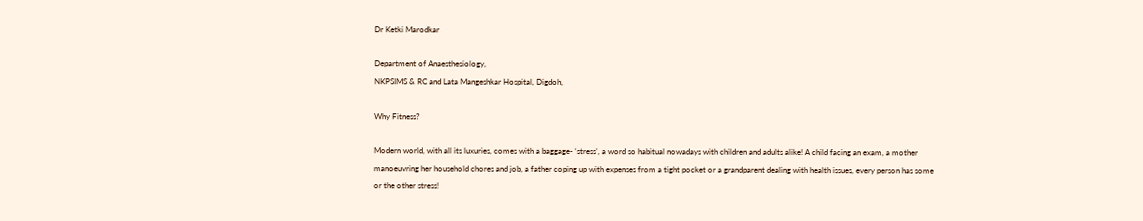Dr Ketki Marodkar

Department of Anaesthesiology,
NKPSIMS & RC and Lata Mangeshkar Hospital, Digdoh,

Why Fitness?

Modern world, with all its luxuries, comes with a baggage- ‘stress’, a word so habitual nowadays with children and adults alike! A child facing an exam, a mother manoeuvring her household chores and job, a father coping up with expenses from a tight pocket or a grandparent dealing with health issues, every person has some or the other stress!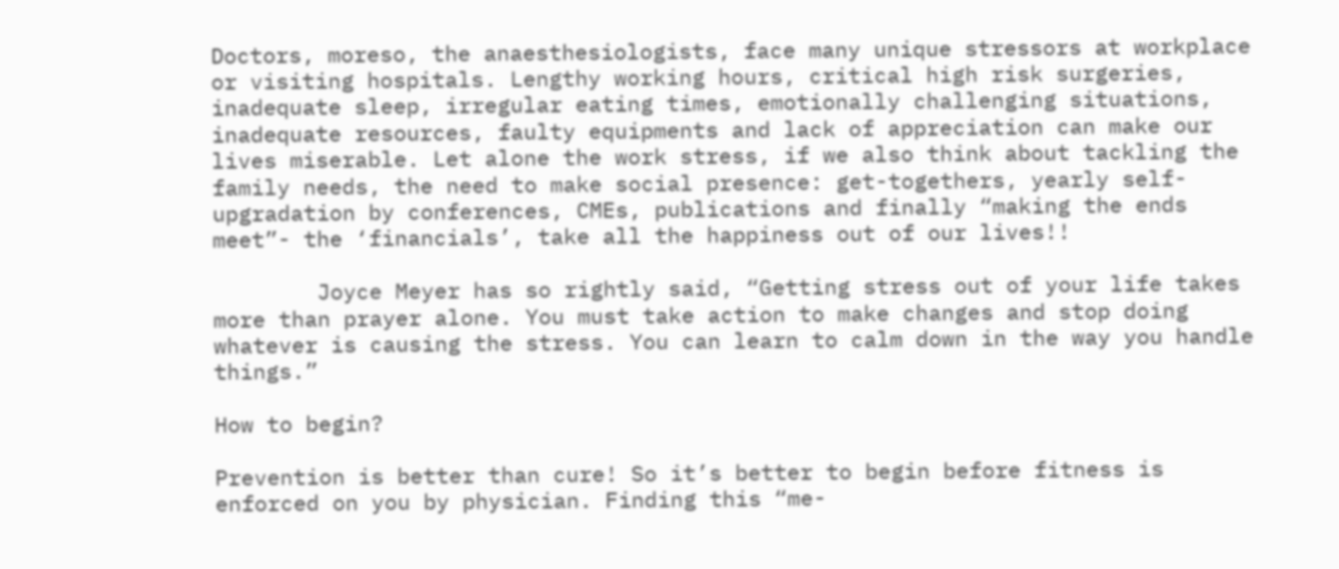Doctors, moreso, the anaesthesiologists, face many unique stressors at workplace or visiting hospitals. Lengthy working hours, critical high risk surgeries, inadequate sleep, irregular eating times, emotionally challenging situations, inadequate resources, faulty equipments and lack of appreciation can make our lives miserable. Let alone the work stress, if we also think about tackling the family needs, the need to make social presence: get-togethers, yearly self-upgradation by conferences, CMEs, publications and finally “making the ends meet”- the ‘financials’, take all the happiness out of our lives!!

        Joyce Meyer has so rightly said, “Getting stress out of your life takes more than prayer alone. You must take action to make changes and stop doing whatever is causing the stress. You can learn to calm down in the way you handle things.”

How to begin?

Prevention is better than cure! So it’s better to begin before fitness is enforced on you by physician. Finding this “me-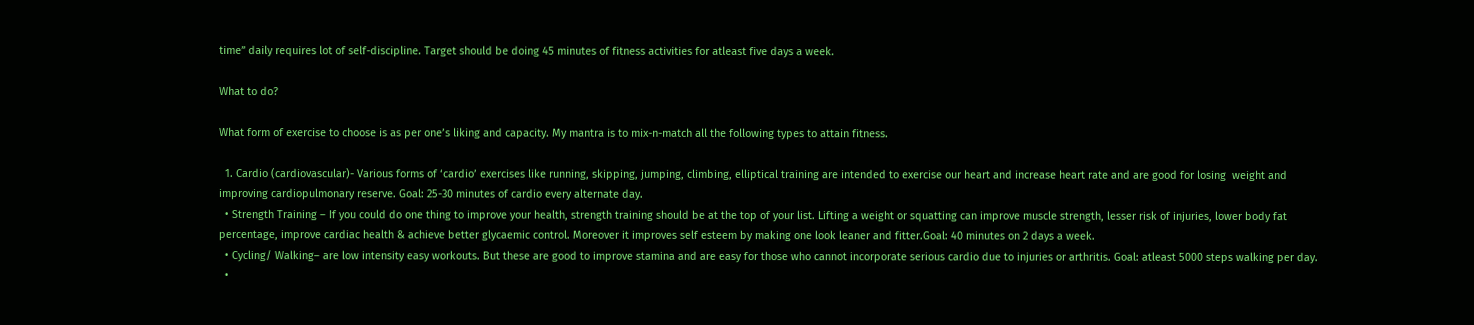time” daily requires lot of self-discipline. Target should be doing 45 minutes of fitness activities for atleast five days a week.

What to do?

What form of exercise to choose is as per one’s liking and capacity. My mantra is to mix-n-match all the following types to attain fitness.

  1. Cardio (cardiovascular)- Various forms of ‘cardio’ exercises like running, skipping, jumping, climbing, elliptical training are intended to exercise our heart and increase heart rate and are good for losing  weight and improving cardiopulmonary reserve. Goal: 25-30 minutes of cardio every alternate day.
  • Strength Training – If you could do one thing to improve your health, strength training should be at the top of your list. Lifting a weight or squatting can improve muscle strength, lesser risk of injuries, lower body fat percentage, improve cardiac health & achieve better glycaemic control. Moreover it improves self esteem by making one look leaner and fitter.Goal: 40 minutes on 2 days a week.
  • Cycling/ Walking– are low intensity easy workouts. But these are good to improve stamina and are easy for those who cannot incorporate serious cardio due to injuries or arthritis. Goal: atleast 5000 steps walking per day.
  •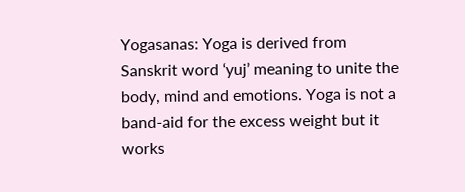Yogasanas: Yoga is derived from Sanskrit word ‘yuj’ meaning to unite the body, mind and emotions. Yoga is not a band-aid for the excess weight but it works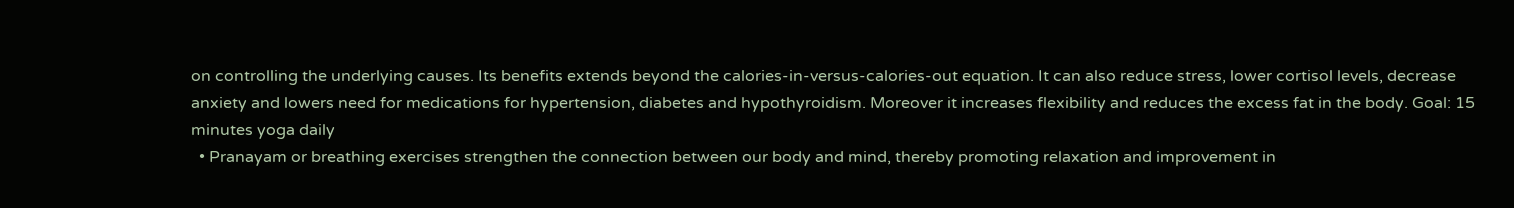on controlling the underlying causes. Its benefits extends beyond the calories-in-versus-calories-out equation. It can also reduce stress, lower cortisol levels, decrease anxiety and lowers need for medications for hypertension, diabetes and hypothyroidism. Moreover it increases flexibility and reduces the excess fat in the body. Goal: 15 minutes yoga daily
  • Pranayam or breathing exercises strengthen the connection between our body and mind, thereby promoting relaxation and improvement in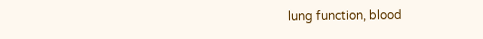lung function, blood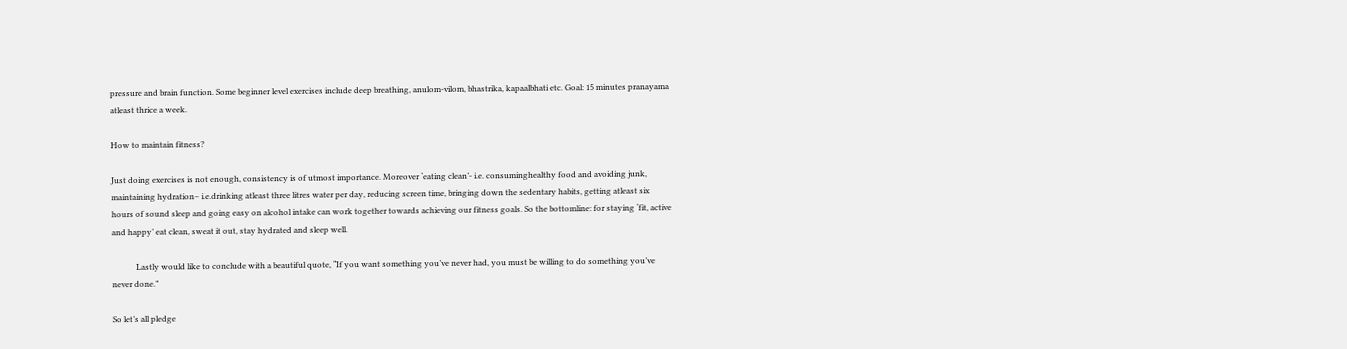pressure and brain function. Some beginner level exercises include deep breathing, anulom-vilom, bhastrika, kapaalbhati etc. Goal: 15 minutes pranayama atleast thrice a week.

How to maintain fitness?

Just doing exercises is not enough, consistency is of utmost importance. Moreover ‘eating clean’- i.e. consuminghealthy food and avoiding junk, maintaining hydration– i.e.drinking atleast three litres water per day, reducing screen time, bringing down the sedentary habits, getting atleast six hours of sound sleep and going easy on alcohol intake can work together towards achieving our fitness goals. So the bottomline: for staying ‘fit, active and happy’ eat clean, sweat it out, stay hydrated and sleep well.

            Lastly would like to conclude with a beautiful quote, “If you want something you’ve never had, you must be willing to do something you’ve never done.”

So let’s all pledge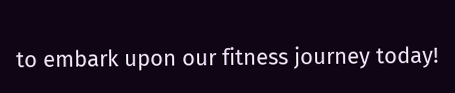to embark upon our fitness journey today!